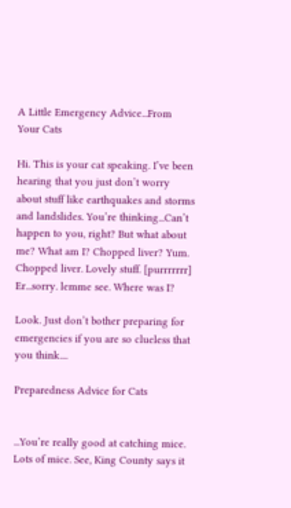A Little Emergency Advice...From Your Cats

Hi. This is your cat speaking. I’ve been hearing that you just don’t worry about stuff like earthquakes and storms and landslides. You’re thinking...Can’t happen to you, right? But what about me? What am I? Chopped liver? Yum. Chopped liver. Lovely stuff. [purrrrrrr] Er...sorry. lemme see. Where was I?

Look. Just don’t bother preparing for emergencies if you are so clueless that you think....

Preparedness Advice for Cats


...You’re really good at catching mice. Lots of mice. See, King County says it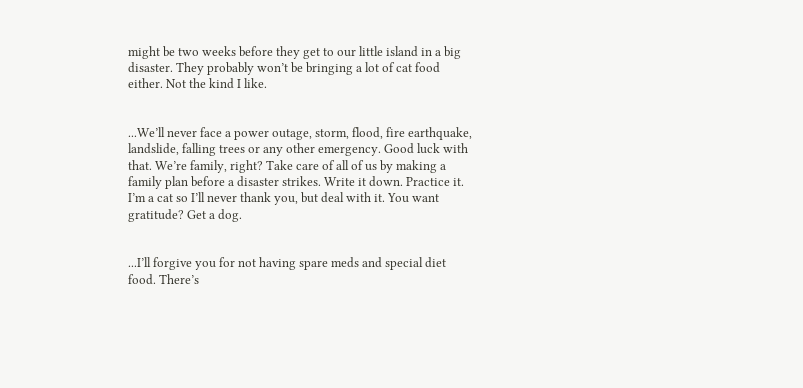might be two weeks before they get to our little island in a big disaster. They probably won’t be bringing a lot of cat food either. Not the kind I like.


...We’ll never face a power outage, storm, flood, fire earthquake, landslide, falling trees or any other emergency. Good luck with that. We’re family, right? Take care of all of us by making a family plan before a disaster strikes. Write it down. Practice it. I’m a cat so I’ll never thank you, but deal with it. You want gratitude? Get a dog.


...I’ll forgive you for not having spare meds and special diet food. There’s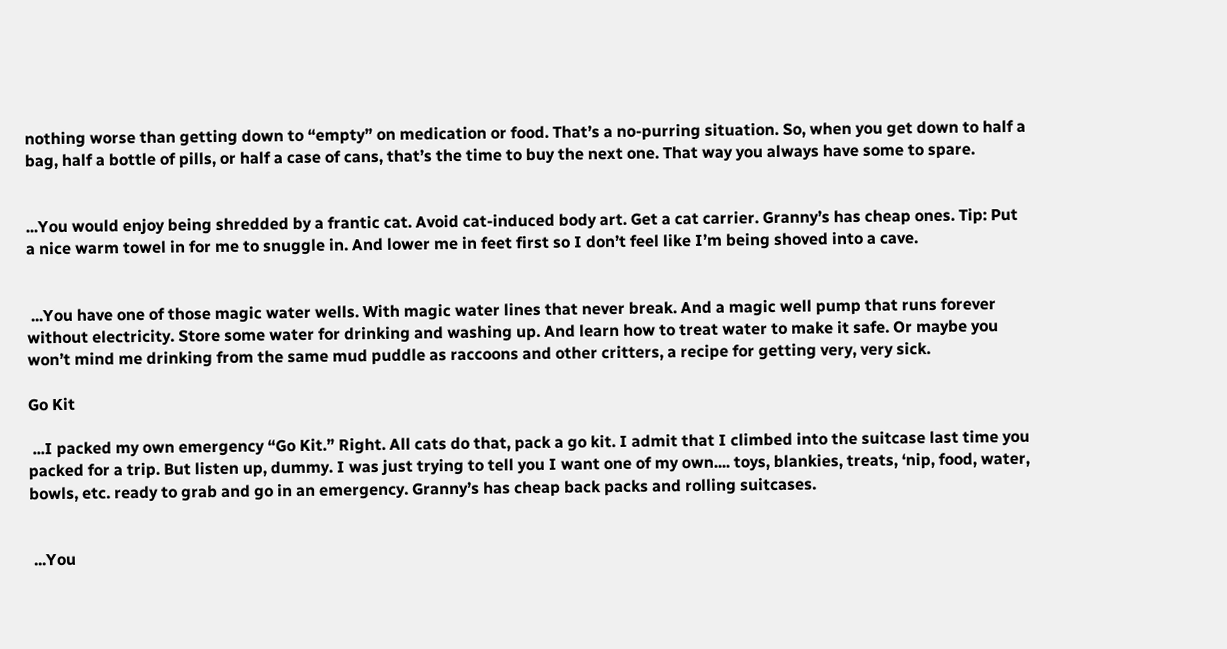nothing worse than getting down to “empty” on medication or food. That’s a no-purring situation. So, when you get down to half a bag, half a bottle of pills, or half a case of cans, that’s the time to buy the next one. That way you always have some to spare.


...You would enjoy being shredded by a frantic cat. Avoid cat-induced body art. Get a cat carrier. Granny’s has cheap ones. Tip: Put a nice warm towel in for me to snuggle in. And lower me in feet first so I don’t feel like I’m being shoved into a cave.


 ...You have one of those magic water wells. With magic water lines that never break. And a magic well pump that runs forever without electricity. Store some water for drinking and washing up. And learn how to treat water to make it safe. Or maybe you won’t mind me drinking from the same mud puddle as raccoons and other critters, a recipe for getting very, very sick.

Go Kit

 ...I packed my own emergency “Go Kit.” Right. All cats do that, pack a go kit. I admit that I climbed into the suitcase last time you packed for a trip. But listen up, dummy. I was just trying to tell you I want one of my own.... toys, blankies, treats, ‘nip, food, water, bowls, etc. ready to grab and go in an emergency. Granny’s has cheap back packs and rolling suitcases.


 ...You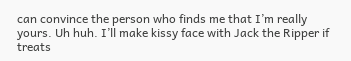can convince the person who finds me that I’m really yours. Uh huh. I’ll make kissy face with Jack the Ripper if treats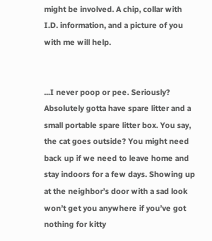might be involved. A chip, collar with I.D. information, and a picture of you with me will help.


...I never poop or pee. Seriously? Absolutely gotta have spare litter and a small portable spare litter box. You say, the cat goes outside? You might need back up if we need to leave home and stay indoors for a few days. Showing up at the neighbor’s door with a sad look won’t get you anywhere if you’ve got nothing for kitty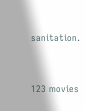sanitation.


123 movies